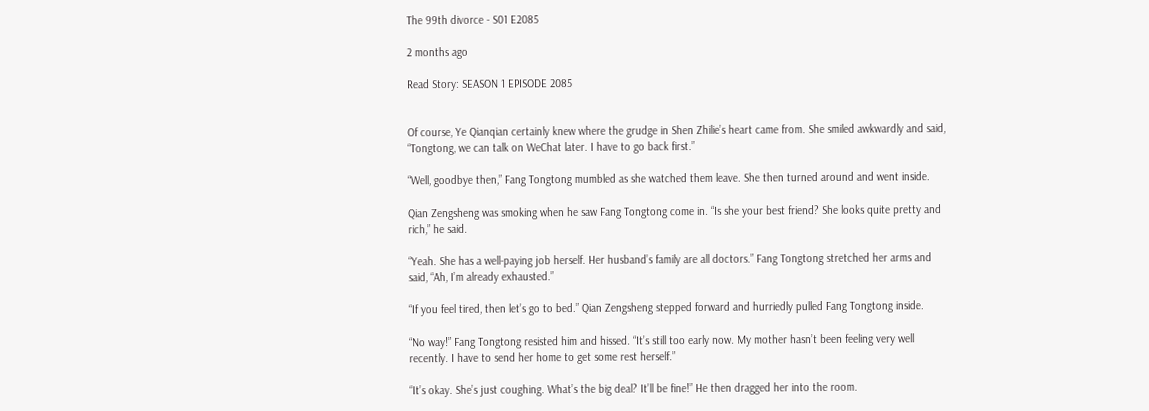The 99th divorce - S01 E2085

2 months ago

Read Story: SEASON 1 EPISODE 2085


Of course, Ye Qianqian certainly knew where the grudge in Shen Zhilie’s heart came from. She smiled awkwardly and said, “Tongtong, we can talk on WeChat later. I have to go back first.”

“Well, goodbye then,” Fang Tongtong mumbled as she watched them leave. She then turned around and went inside.

Qian Zengsheng was smoking when he saw Fang Tongtong come in. “Is she your best friend? She looks quite pretty and rich,” he said.

“Yeah. She has a well-paying job herself. Her husband’s family are all doctors.” Fang Tongtong stretched her arms and said, “Ah, I’m already exhausted.”

“If you feel tired, then let’s go to bed.” Qian Zengsheng stepped forward and hurriedly pulled Fang Tongtong inside.

“No way!” Fang Tongtong resisted him and hissed. “It’s still too early now. My mother hasn’t been feeling very well recently. I have to send her home to get some rest herself.”

“It’s okay. She’s just coughing. What’s the big deal? It’ll be fine!” He then dragged her into the room.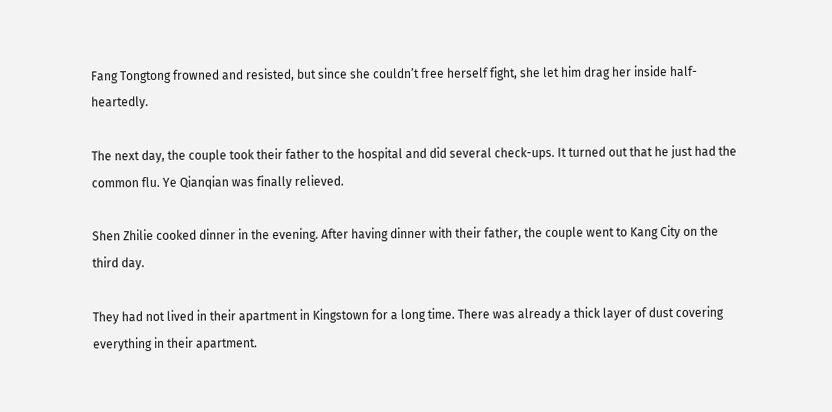Fang Tongtong frowned and resisted, but since she couldn’t free herself fight, she let him drag her inside half-heartedly.

The next day, the couple took their father to the hospital and did several check-ups. It turned out that he just had the common flu. Ye Qianqian was finally relieved.

Shen Zhilie cooked dinner in the evening. After having dinner with their father, the couple went to Kang City on the third day.

They had not lived in their apartment in Kingstown for a long time. There was already a thick layer of dust covering everything in their apartment.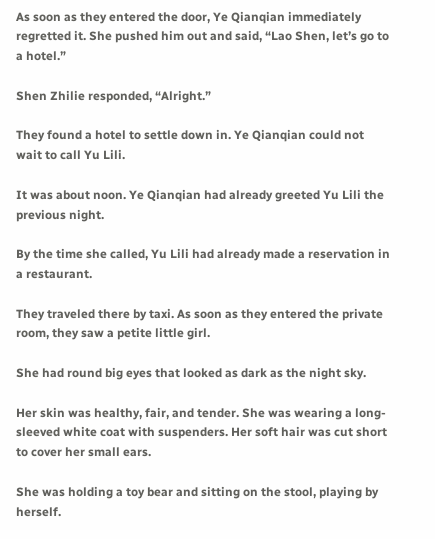As soon as they entered the door, Ye Qianqian immediately regretted it. She pushed him out and said, “Lao Shen, let’s go to a hotel.”

Shen Zhilie responded, “Alright.”

They found a hotel to settle down in. Ye Qianqian could not wait to call Yu Lili.

It was about noon. Ye Qianqian had already greeted Yu Lili the previous night.

By the time she called, Yu Lili had already made a reservation in a restaurant.

They traveled there by taxi. As soon as they entered the private room, they saw a petite little girl.

She had round big eyes that looked as dark as the night sky.

Her skin was healthy, fair, and tender. She was wearing a long-sleeved white coat with suspenders. Her soft hair was cut short to cover her small ears.

She was holding a toy bear and sitting on the stool, playing by herself.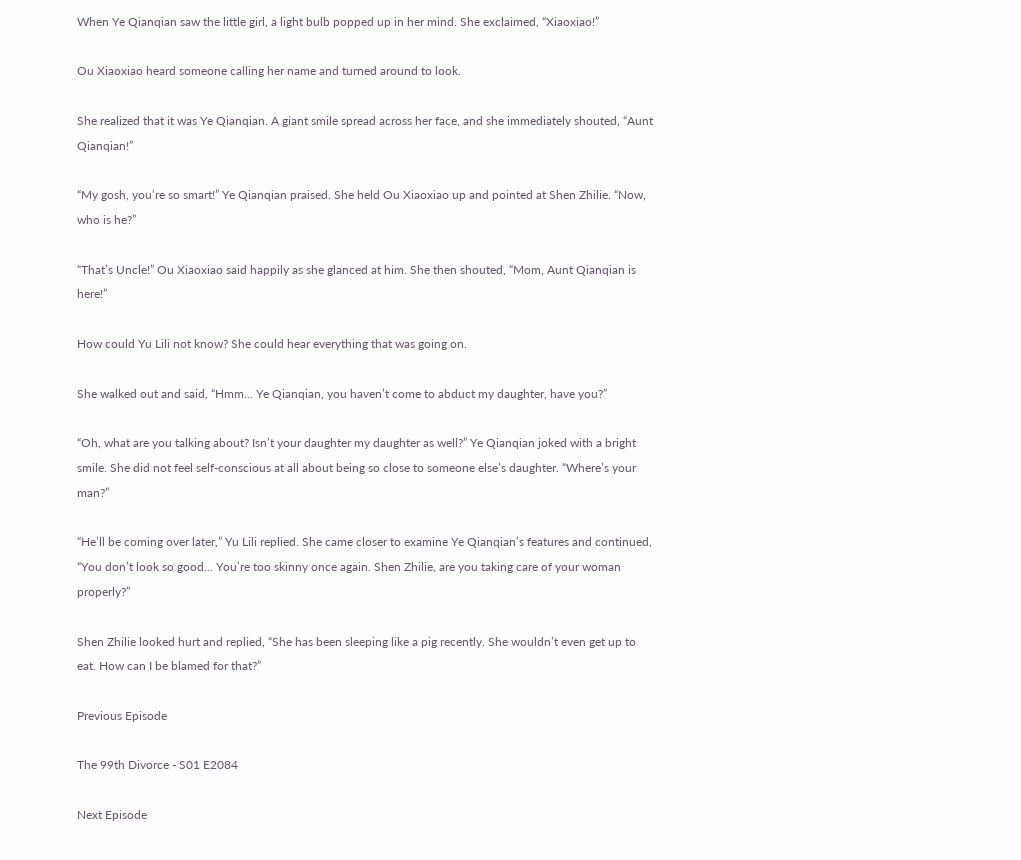When Ye Qianqian saw the little girl, a light bulb popped up in her mind. She exclaimed, “Xiaoxiao!”

Ou Xiaoxiao heard someone calling her name and turned around to look.

She realized that it was Ye Qianqian. A giant smile spread across her face, and she immediately shouted, “Aunt Qianqian!”

“My gosh, you’re so smart!” Ye Qianqian praised. She held Ou Xiaoxiao up and pointed at Shen Zhilie. “Now, who is he?”

“That’s Uncle!” Ou Xiaoxiao said happily as she glanced at him. She then shouted, “Mom, Aunt Qianqian is here!”

How could Yu Lili not know? She could hear everything that was going on.

She walked out and said, “Hmm… Ye Qianqian, you haven’t come to abduct my daughter, have you?”

“Oh, what are you talking about? Isn’t your daughter my daughter as well?” Ye Qianqian joked with a bright smile. She did not feel self-conscious at all about being so close to someone else’s daughter. “Where’s your man?”

“He’ll be coming over later,” Yu Lili replied. She came closer to examine Ye Qianqian’s features and continued, “You don’t look so good… You’re too skinny once again. Shen Zhilie, are you taking care of your woman properly?”

Shen Zhilie looked hurt and replied, “She has been sleeping like a pig recently. She wouldn’t even get up to eat. How can I be blamed for that?”

Previous Episode

The 99th Divorce - S01 E2084

Next Episode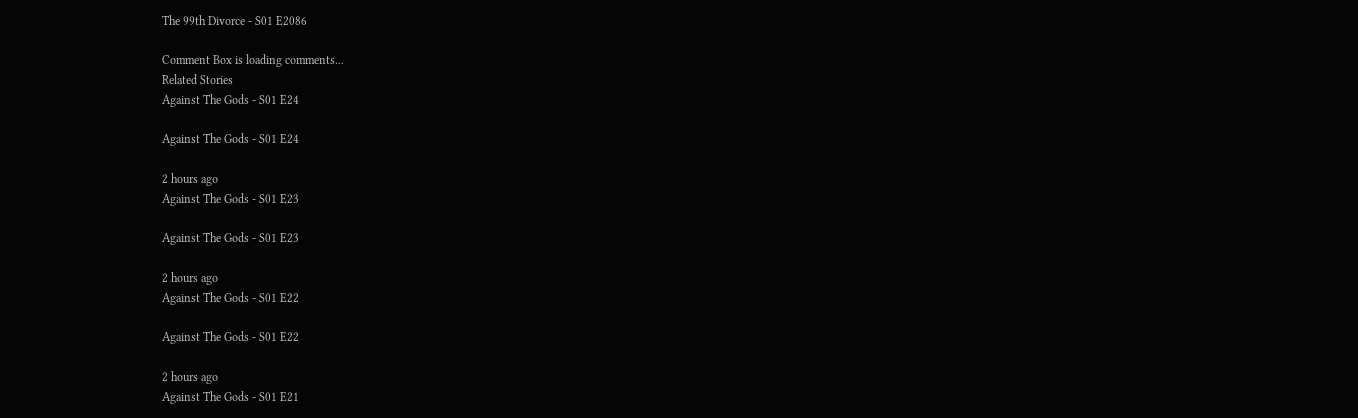The 99th Divorce - S01 E2086

Comment Box is loading comments...
Related Stories
Against The Gods - S01 E24

Against The Gods - S01 E24

2 hours ago
Against The Gods - S01 E23

Against The Gods - S01 E23

2 hours ago
Against The Gods - S01 E22

Against The Gods - S01 E22

2 hours ago
Against The Gods - S01 E21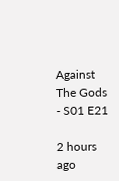Against The Gods - S01 E21

2 hours ago